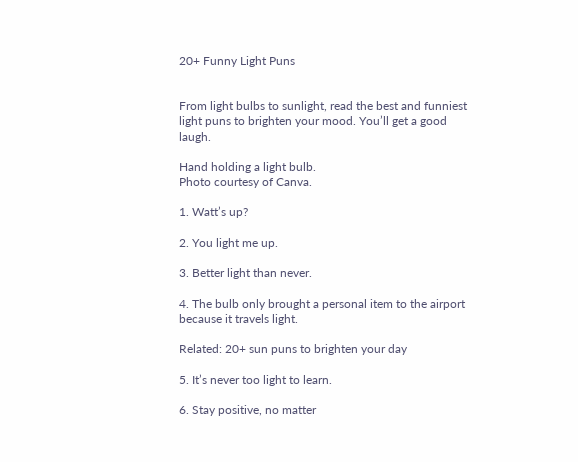20+ Funny Light Puns


From light bulbs to sunlight, read the best and funniest light puns to brighten your mood. You’ll get a good laugh.

Hand holding a light bulb.
Photo courtesy of Canva.

1. Watt’s up?

2. You light me up.

3. Better light than never.

4. The bulb only brought a personal item to the airport because it travels light.

Related: 20+ sun puns to brighten your day

5. It’s never too light to learn.

6. Stay positive, no matter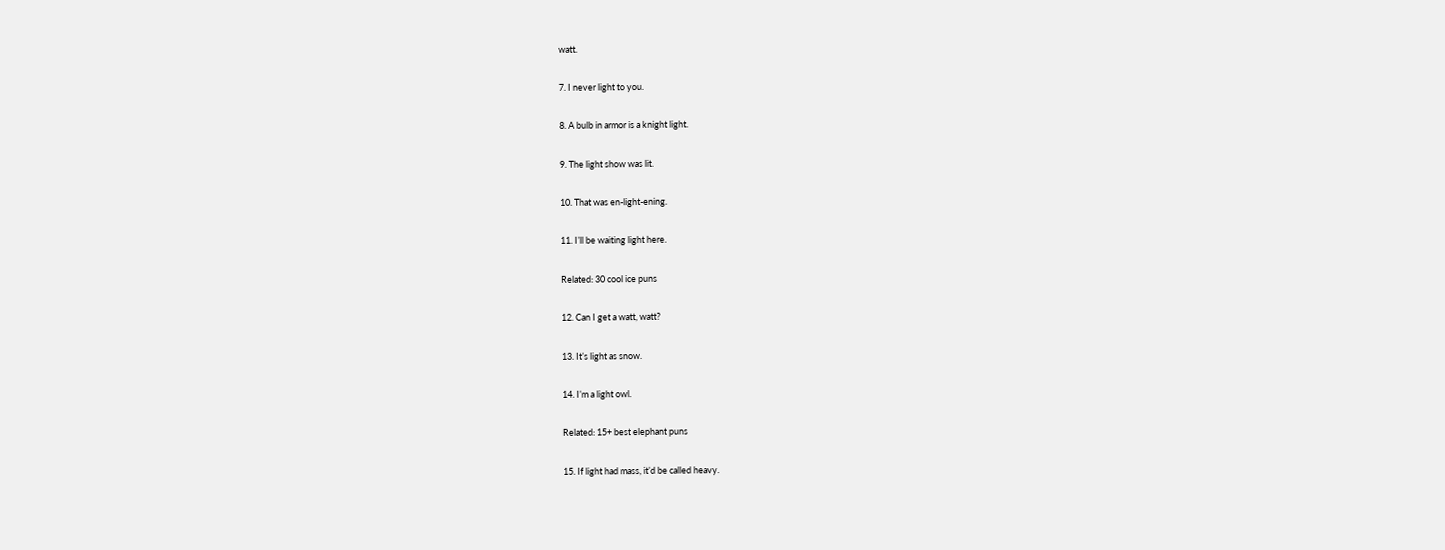watt.

7. I never light to you.

8. A bulb in armor is a knight light.

9. The light show was lit.

10. That was en-light-ening.

11. I’ll be waiting light here.

Related: 30 cool ice puns

12. Can I get a watt, watt?

13. It’s light as snow.

14. I’m a light owl.

Related: 15+ best elephant puns

15. If light had mass, it’d be called heavy.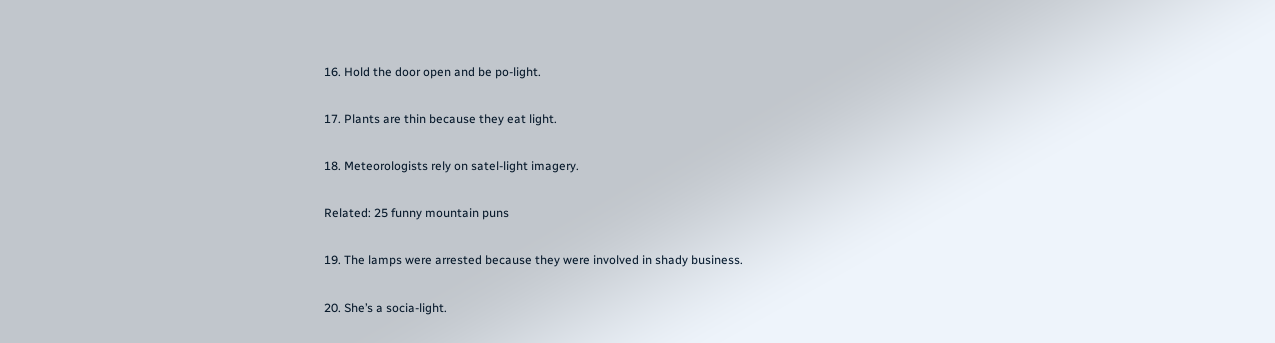16. Hold the door open and be po-light.

17. Plants are thin because they eat light.

18. Meteorologists rely on satel-light imagery.

Related: 25 funny mountain puns

19. The lamps were arrested because they were involved in shady business.

20. She’s a socia-light.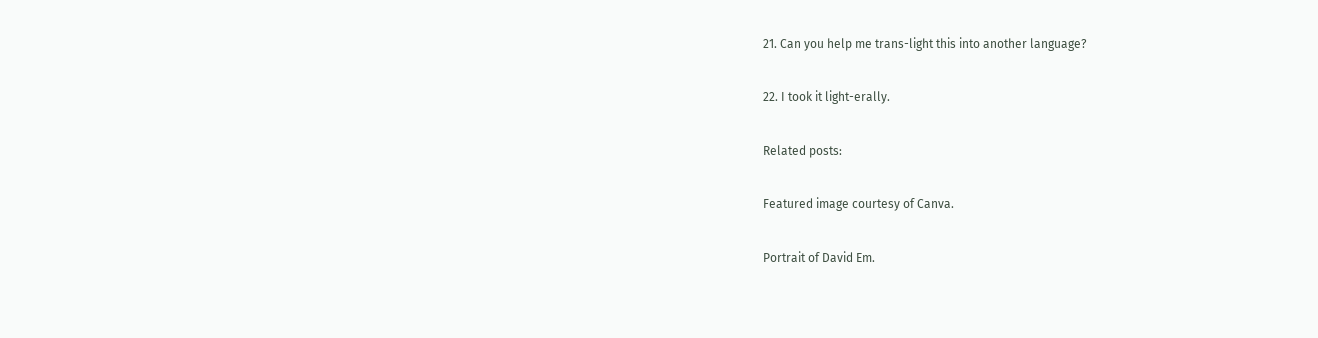21. Can you help me trans-light this into another language?

22. I took it light-erally.

Related posts:

Featured image courtesy of Canva.

Portrait of David Em.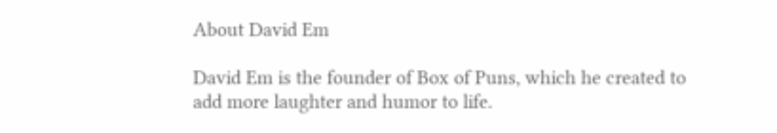About David Em

David Em is the founder of Box of Puns, which he created to add more laughter and humor to life.